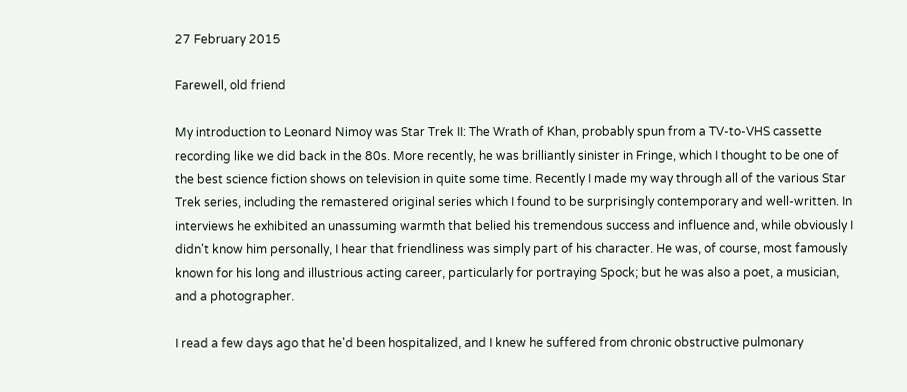27 February 2015

Farewell, old friend

My introduction to Leonard Nimoy was Star Trek II: The Wrath of Khan, probably spun from a TV-to-VHS cassette recording like we did back in the 80s. More recently, he was brilliantly sinister in Fringe, which I thought to be one of the best science fiction shows on television in quite some time. Recently I made my way through all of the various Star Trek series, including the remastered original series which I found to be surprisingly contemporary and well-written. In interviews he exhibited an unassuming warmth that belied his tremendous success and influence and, while obviously I didn't know him personally, I hear that friendliness was simply part of his character. He was, of course, most famously known for his long and illustrious acting career, particularly for portraying Spock; but he was also a poet, a musician, and a photographer.

I read a few days ago that he'd been hospitalized, and I knew he suffered from chronic obstructive pulmonary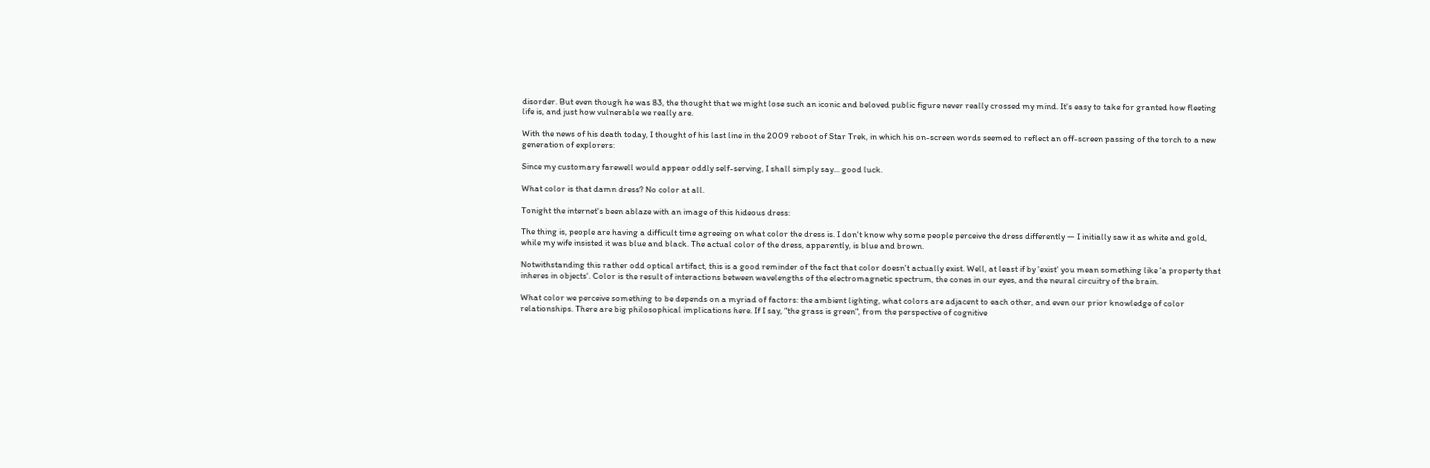disorder. But even though he was 83, the thought that we might lose such an iconic and beloved public figure never really crossed my mind. It's easy to take for granted how fleeting life is, and just how vulnerable we really are.

With the news of his death today, I thought of his last line in the 2009 reboot of Star Trek, in which his on-screen words seemed to reflect an off-screen passing of the torch to a new generation of explorers:

Since my customary farewell would appear oddly self-serving, I shall simply say... good luck.

What color is that damn dress? No color at all.

Tonight the internet's been ablaze with an image of this hideous dress:

The thing is, people are having a difficult time agreeing on what color the dress is. I don't know why some people perceive the dress differently — I initially saw it as white and gold, while my wife insisted it was blue and black. The actual color of the dress, apparently, is blue and brown.

Notwithstanding this rather odd optical artifact, this is a good reminder of the fact that color doesn't actually exist. Well, at least if by 'exist' you mean something like 'a property that inheres in objects'. Color is the result of interactions between wavelengths of the electromagnetic spectrum, the cones in our eyes, and the neural circuitry of the brain.

What color we perceive something to be depends on a myriad of factors: the ambient lighting, what colors are adjacent to each other, and even our prior knowledge of color relationships. There are big philosophical implications here. If I say, "the grass is green", from the perspective of cognitive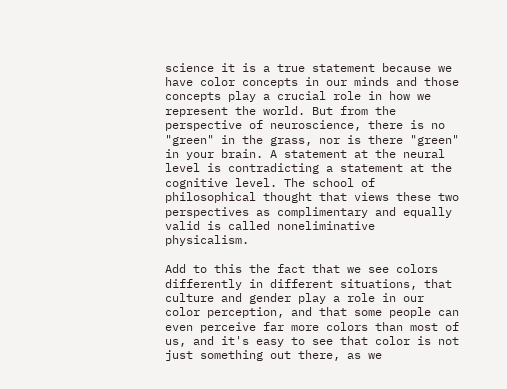science it is a true statement because we have color concepts in our minds and those concepts play a crucial role in how we represent the world. But from the perspective of neuroscience, there is no "green" in the grass, nor is there "green" in your brain. A statement at the neural level is contradicting a statement at the cognitive level. The school of philosophical thought that views these two perspectives as complimentary and equally valid is called noneliminative physicalism.

Add to this the fact that we see colors differently in different situations, that culture and gender play a role in our color perception, and that some people can even perceive far more colors than most of us, and it's easy to see that color is not just something out there, as we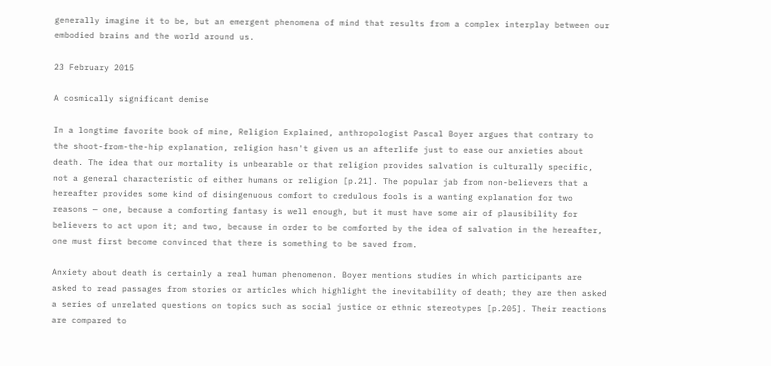generally imagine it to be, but an emergent phenomena of mind that results from a complex interplay between our embodied brains and the world around us.

23 February 2015

A cosmically significant demise

In a longtime favorite book of mine, Religion Explained, anthropologist Pascal Boyer argues that contrary to the shoot-from-the-hip explanation, religion hasn't given us an afterlife just to ease our anxieties about death. The idea that our mortality is unbearable or that religion provides salvation is culturally specific, not a general characteristic of either humans or religion [p.21]. The popular jab from non-believers that a hereafter provides some kind of disingenuous comfort to credulous fools is a wanting explanation for two reasons — one, because a comforting fantasy is well enough, but it must have some air of plausibility for believers to act upon it; and two, because in order to be comforted by the idea of salvation in the hereafter, one must first become convinced that there is something to be saved from.

Anxiety about death is certainly a real human phenomenon. Boyer mentions studies in which participants are asked to read passages from stories or articles which highlight the inevitability of death; they are then asked a series of unrelated questions on topics such as social justice or ethnic stereotypes [p.205]. Their reactions are compared to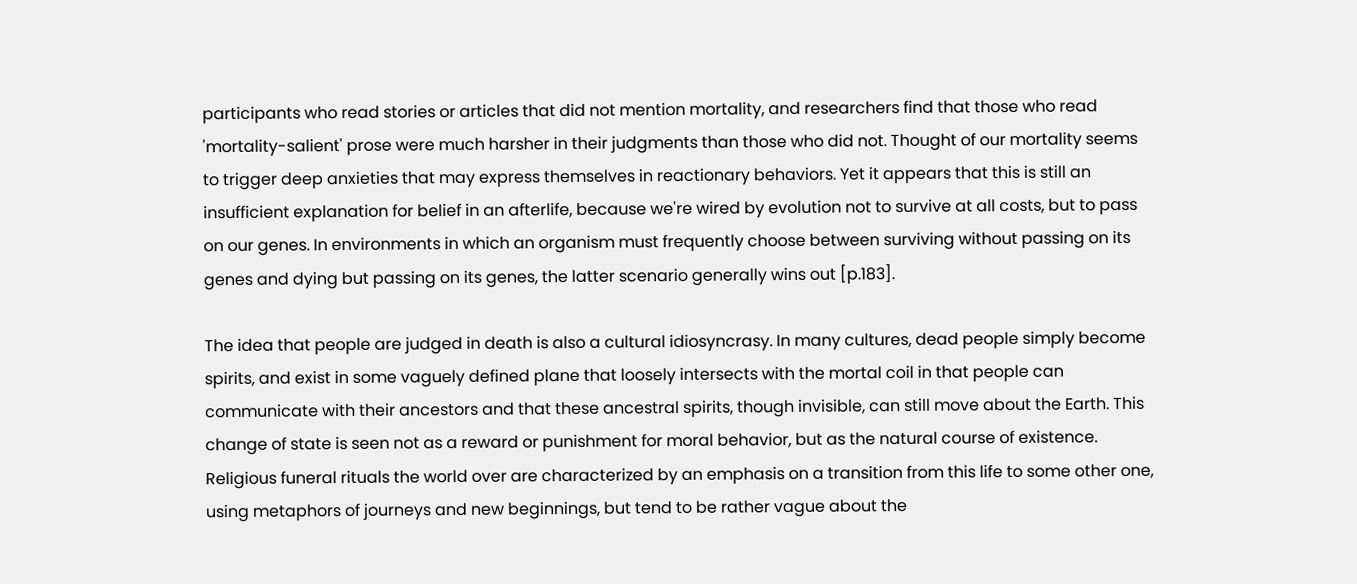participants who read stories or articles that did not mention mortality, and researchers find that those who read 'mortality-salient' prose were much harsher in their judgments than those who did not. Thought of our mortality seems to trigger deep anxieties that may express themselves in reactionary behaviors. Yet it appears that this is still an insufficient explanation for belief in an afterlife, because we're wired by evolution not to survive at all costs, but to pass on our genes. In environments in which an organism must frequently choose between surviving without passing on its genes and dying but passing on its genes, the latter scenario generally wins out [p.183].

The idea that people are judged in death is also a cultural idiosyncrasy. In many cultures, dead people simply become spirits, and exist in some vaguely defined plane that loosely intersects with the mortal coil in that people can communicate with their ancestors and that these ancestral spirits, though invisible, can still move about the Earth. This change of state is seen not as a reward or punishment for moral behavior, but as the natural course of existence. Religious funeral rituals the world over are characterized by an emphasis on a transition from this life to some other one, using metaphors of journeys and new beginnings, but tend to be rather vague about the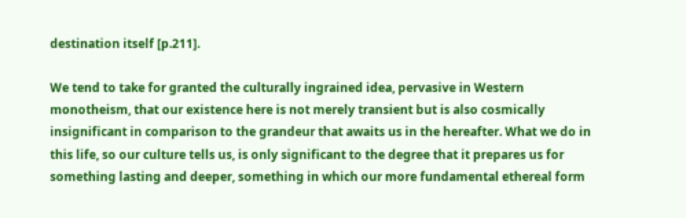destination itself [p.211].

We tend to take for granted the culturally ingrained idea, pervasive in Western monotheism, that our existence here is not merely transient but is also cosmically insignificant in comparison to the grandeur that awaits us in the hereafter. What we do in this life, so our culture tells us, is only significant to the degree that it prepares us for something lasting and deeper, something in which our more fundamental ethereal form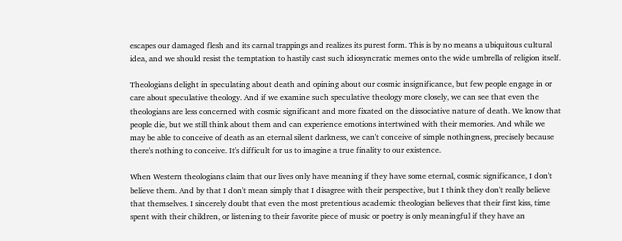escapes our damaged flesh and its carnal trappings and realizes its purest form. This is by no means a ubiquitous cultural idea, and we should resist the temptation to hastily cast such idiosyncratic memes onto the wide umbrella of religion itself.

Theologians delight in speculating about death and opining about our cosmic insignificance, but few people engage in or care about speculative theology. And if we examine such speculative theology more closely, we can see that even the theologians are less concerned with cosmic significant and more fixated on the dissociative nature of death. We know that people die, but we still think about them and can experience emotions intertwined with their memories. And while we may be able to conceive of death as an eternal silent darkness, we can't conceive of simple nothingness, precisely because there's nothing to conceive. It's difficult for us to imagine a true finality to our existence.

When Western theologians claim that our lives only have meaning if they have some eternal, cosmic significance, I don't believe them. And by that I don't mean simply that I disagree with their perspective, but I think they don't really believe that themselves. I sincerely doubt that even the most pretentious academic theologian believes that their first kiss, time spent with their children, or listening to their favorite piece of music or poetry is only meaningful if they have an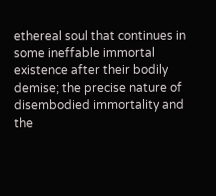ethereal soul that continues in some ineffable immortal existence after their bodily demise; the precise nature of disembodied immortality and the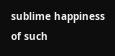sublime happiness of such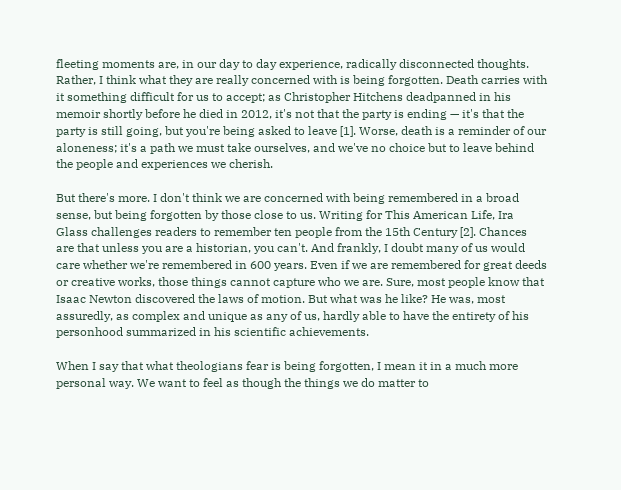fleeting moments are, in our day to day experience, radically disconnected thoughts. Rather, I think what they are really concerned with is being forgotten. Death carries with it something difficult for us to accept; as Christopher Hitchens deadpanned in his memoir shortly before he died in 2012, it's not that the party is ending — it's that the party is still going, but you're being asked to leave [1]. Worse, death is a reminder of our aloneness; it's a path we must take ourselves, and we've no choice but to leave behind the people and experiences we cherish.

But there's more. I don't think we are concerned with being remembered in a broad sense, but being forgotten by those close to us. Writing for This American Life, Ira Glass challenges readers to remember ten people from the 15th Century [2]. Chances are that unless you are a historian, you can't. And frankly, I doubt many of us would care whether we're remembered in 600 years. Even if we are remembered for great deeds or creative works, those things cannot capture who we are. Sure, most people know that Isaac Newton discovered the laws of motion. But what was he like? He was, most assuredly, as complex and unique as any of us, hardly able to have the entirety of his personhood summarized in his scientific achievements.

When I say that what theologians fear is being forgotten, I mean it in a much more personal way. We want to feel as though the things we do matter to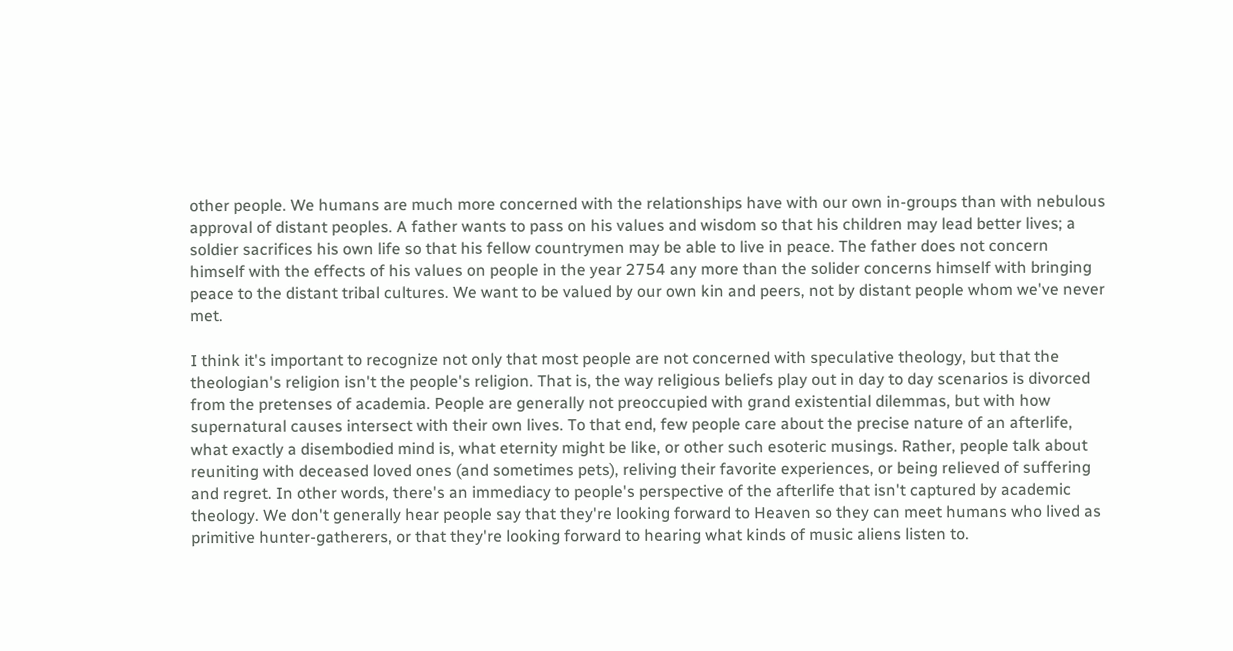other people. We humans are much more concerned with the relationships have with our own in-groups than with nebulous approval of distant peoples. A father wants to pass on his values and wisdom so that his children may lead better lives; a soldier sacrifices his own life so that his fellow countrymen may be able to live in peace. The father does not concern himself with the effects of his values on people in the year 2754 any more than the solider concerns himself with bringing peace to the distant tribal cultures. We want to be valued by our own kin and peers, not by distant people whom we've never met.

I think it's important to recognize not only that most people are not concerned with speculative theology, but that the theologian's religion isn't the people's religion. That is, the way religious beliefs play out in day to day scenarios is divorced from the pretenses of academia. People are generally not preoccupied with grand existential dilemmas, but with how supernatural causes intersect with their own lives. To that end, few people care about the precise nature of an afterlife, what exactly a disembodied mind is, what eternity might be like, or other such esoteric musings. Rather, people talk about reuniting with deceased loved ones (and sometimes pets), reliving their favorite experiences, or being relieved of suffering and regret. In other words, there's an immediacy to people's perspective of the afterlife that isn't captured by academic theology. We don't generally hear people say that they're looking forward to Heaven so they can meet humans who lived as primitive hunter-gatherers, or that they're looking forward to hearing what kinds of music aliens listen to.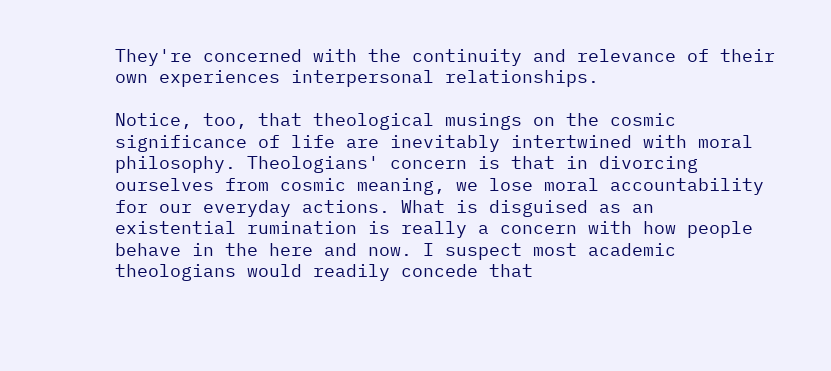They're concerned with the continuity and relevance of their own experiences interpersonal relationships.

Notice, too, that theological musings on the cosmic significance of life are inevitably intertwined with moral philosophy. Theologians' concern is that in divorcing ourselves from cosmic meaning, we lose moral accountability for our everyday actions. What is disguised as an existential rumination is really a concern with how people behave in the here and now. I suspect most academic theologians would readily concede that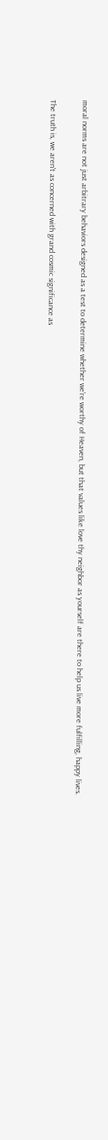moral norms are not just arbitrary behaviors designed as a test to determine whether we're worthy of Heaven, but that values like love thy neighbor as yourself are there to help us live more fulfilling, happy lives.

The truth is, we aren't as concerned with grand cosmic significance as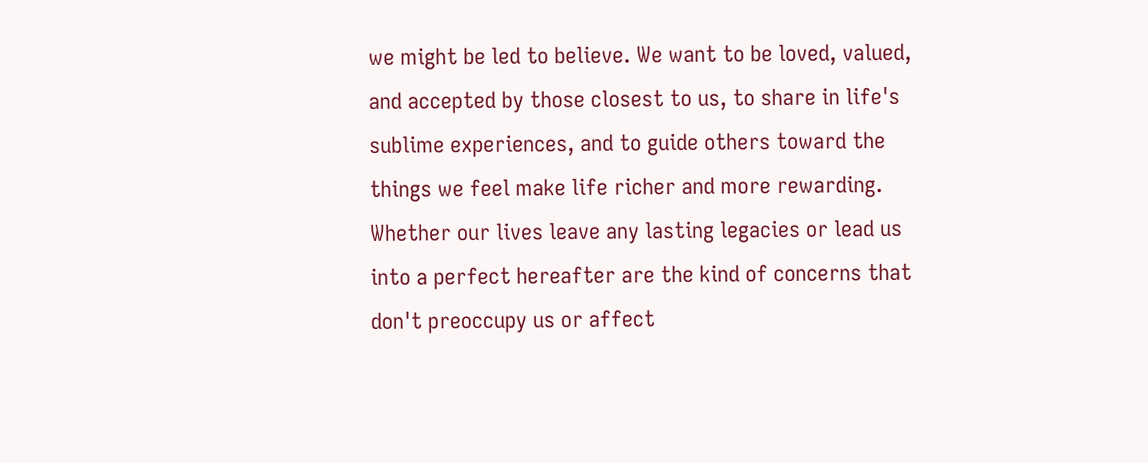we might be led to believe. We want to be loved, valued, and accepted by those closest to us, to share in life's sublime experiences, and to guide others toward the things we feel make life richer and more rewarding. Whether our lives leave any lasting legacies or lead us into a perfect hereafter are the kind of concerns that don't preoccupy us or affect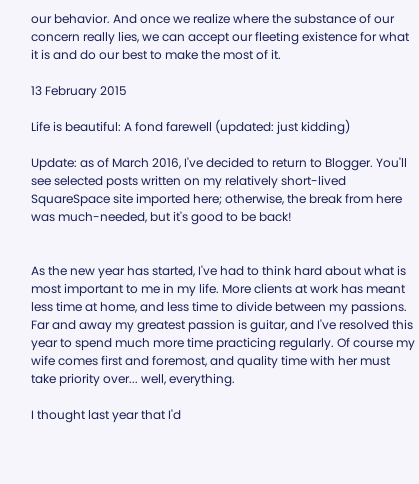our behavior. And once we realize where the substance of our concern really lies, we can accept our fleeting existence for what it is and do our best to make the most of it.

13 February 2015

Life is beautiful: A fond farewell (updated: just kidding)

Update: as of March 2016, I've decided to return to Blogger. You'll see selected posts written on my relatively short-lived SquareSpace site imported here; otherwise, the break from here was much-needed, but it's good to be back!


As the new year has started, I've had to think hard about what is most important to me in my life. More clients at work has meant less time at home, and less time to divide between my passions. Far and away my greatest passion is guitar, and I've resolved this year to spend much more time practicing regularly. Of course my wife comes first and foremost, and quality time with her must take priority over... well, everything.

I thought last year that I'd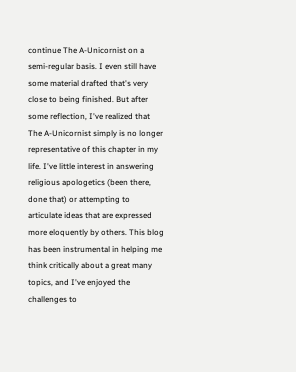continue The A-Unicornist on a semi-regular basis. I even still have some material drafted that's very close to being finished. But after some reflection, I've realized that The A-Unicornist simply is no longer representative of this chapter in my life. I've little interest in answering religious apologetics (been there, done that) or attempting to articulate ideas that are expressed more eloquently by others. This blog has been instrumental in helping me think critically about a great many topics, and I've enjoyed the challenges to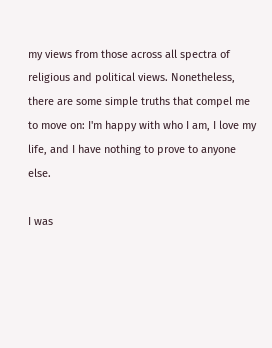my views from those across all spectra of religious and political views. Nonetheless, there are some simple truths that compel me to move on: I'm happy with who I am, I love my life, and I have nothing to prove to anyone else.

I was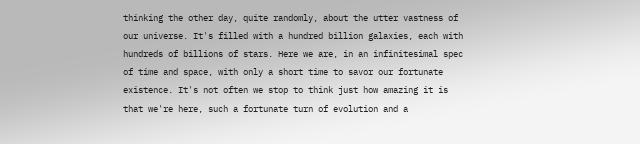thinking the other day, quite randomly, about the utter vastness of our universe. It's filled with a hundred billion galaxies, each with hundreds of billions of stars. Here we are, in an infinitesimal spec of time and space, with only a short time to savor our fortunate existence. It's not often we stop to think just how amazing it is that we're here, such a fortunate turn of evolution and a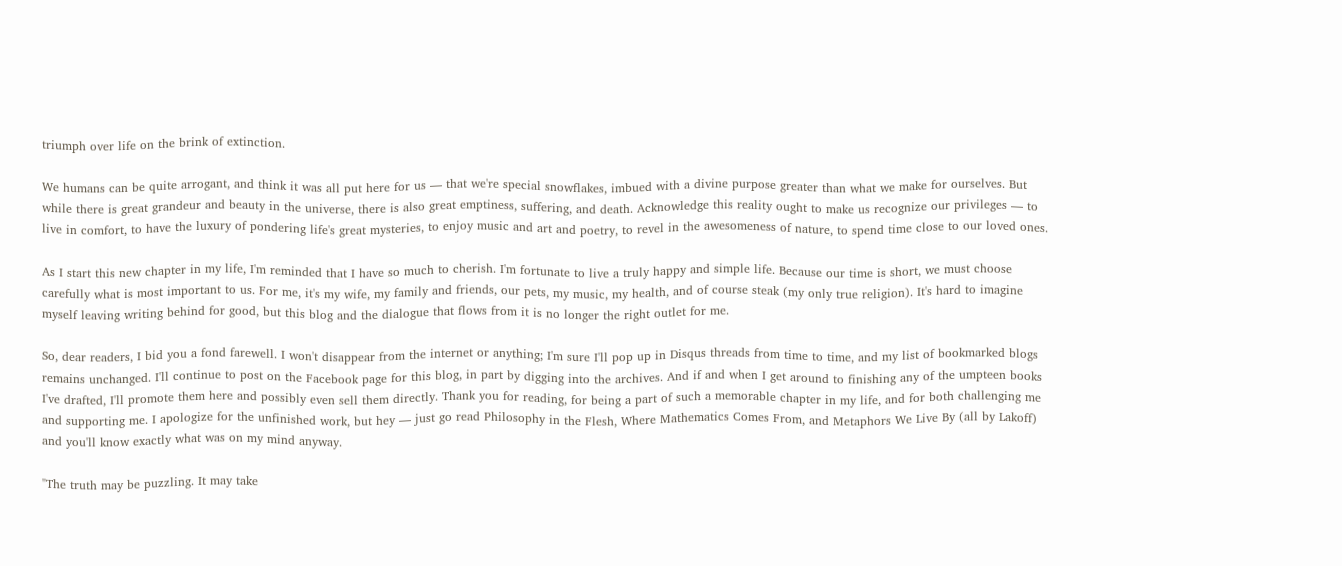triumph over life on the brink of extinction.

We humans can be quite arrogant, and think it was all put here for us — that we're special snowflakes, imbued with a divine purpose greater than what we make for ourselves. But while there is great grandeur and beauty in the universe, there is also great emptiness, suffering, and death. Acknowledge this reality ought to make us recognize our privileges — to live in comfort, to have the luxury of pondering life's great mysteries, to enjoy music and art and poetry, to revel in the awesomeness of nature, to spend time close to our loved ones.

As I start this new chapter in my life, I'm reminded that I have so much to cherish. I'm fortunate to live a truly happy and simple life. Because our time is short, we must choose carefully what is most important to us. For me, it's my wife, my family and friends, our pets, my music, my health, and of course steak (my only true religion). It's hard to imagine myself leaving writing behind for good, but this blog and the dialogue that flows from it is no longer the right outlet for me.

So, dear readers, I bid you a fond farewell. I won't disappear from the internet or anything; I'm sure I'll pop up in Disqus threads from time to time, and my list of bookmarked blogs remains unchanged. I'll continue to post on the Facebook page for this blog, in part by digging into the archives. And if and when I get around to finishing any of the umpteen books I've drafted, I'll promote them here and possibly even sell them directly. Thank you for reading, for being a part of such a memorable chapter in my life, and for both challenging me and supporting me. I apologize for the unfinished work, but hey — just go read Philosophy in the Flesh, Where Mathematics Comes From, and Metaphors We Live By (all by Lakoff) and you'll know exactly what was on my mind anyway.

"The truth may be puzzling. It may take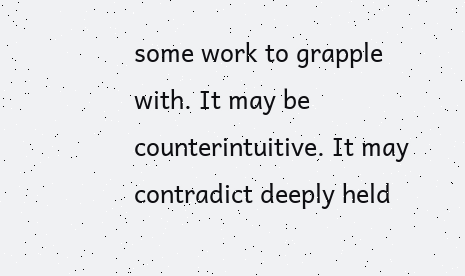some work to grapple with. It may be counterintuitive. It may contradict deeply held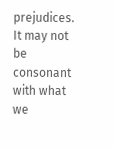prejudices. It may not be consonant with what we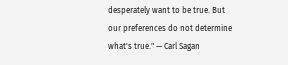desperately want to be true. But our preferences do not determine what's true." — Carl Sagan